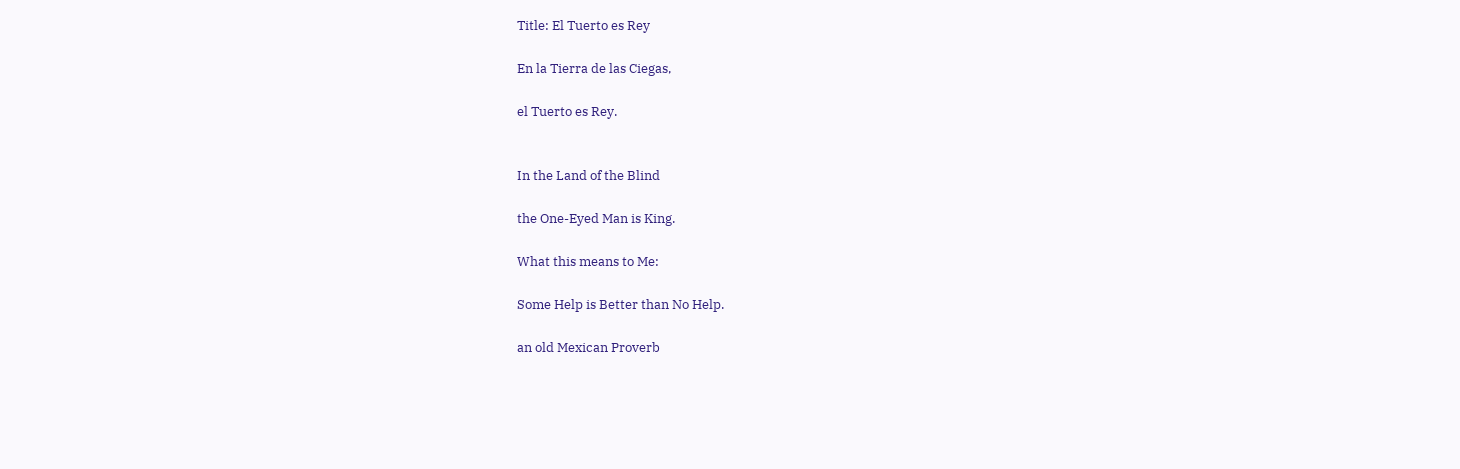Title: El Tuerto es Rey

En la Tierra de las Ciegas,

el Tuerto es Rey.


In the Land of the Blind

the One-Eyed Man is King.

What this means to Me:

Some Help is Better than No Help.

an old Mexican Proverb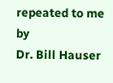repeated to me by
Dr. Bill Hauser